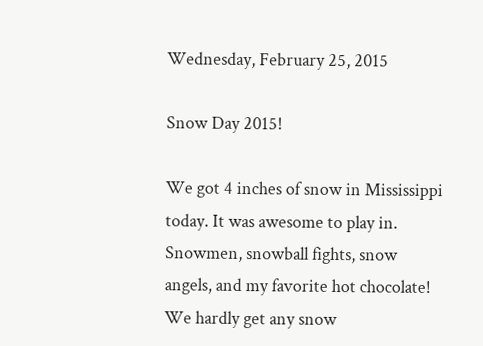Wednesday, February 25, 2015

Snow Day 2015!

We got 4 inches of snow in Mississippi today. It was awesome to play in. Snowmen, snowball fights, snow angels, and my favorite hot chocolate! We hardly get any snow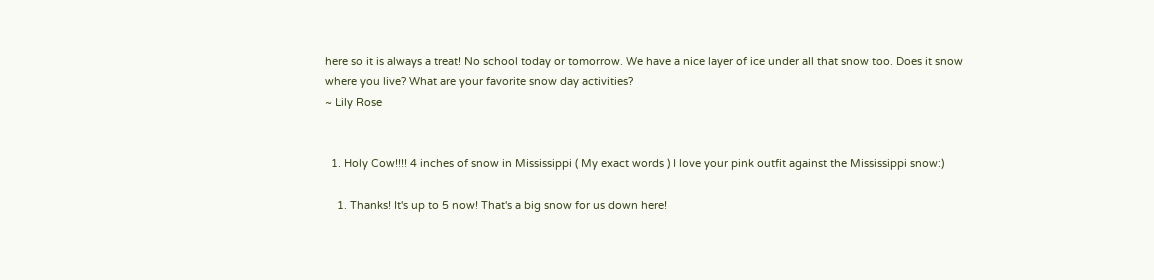here so it is always a treat! No school today or tomorrow. We have a nice layer of ice under all that snow too. Does it snow where you live? What are your favorite snow day activities?
~ Lily Rose


  1. Holy Cow!!!! 4 inches of snow in Mississippi ( My exact words ) I love your pink outfit against the Mississippi snow:)

    1. Thanks! It's up to 5 now! That's a big snow for us down here!